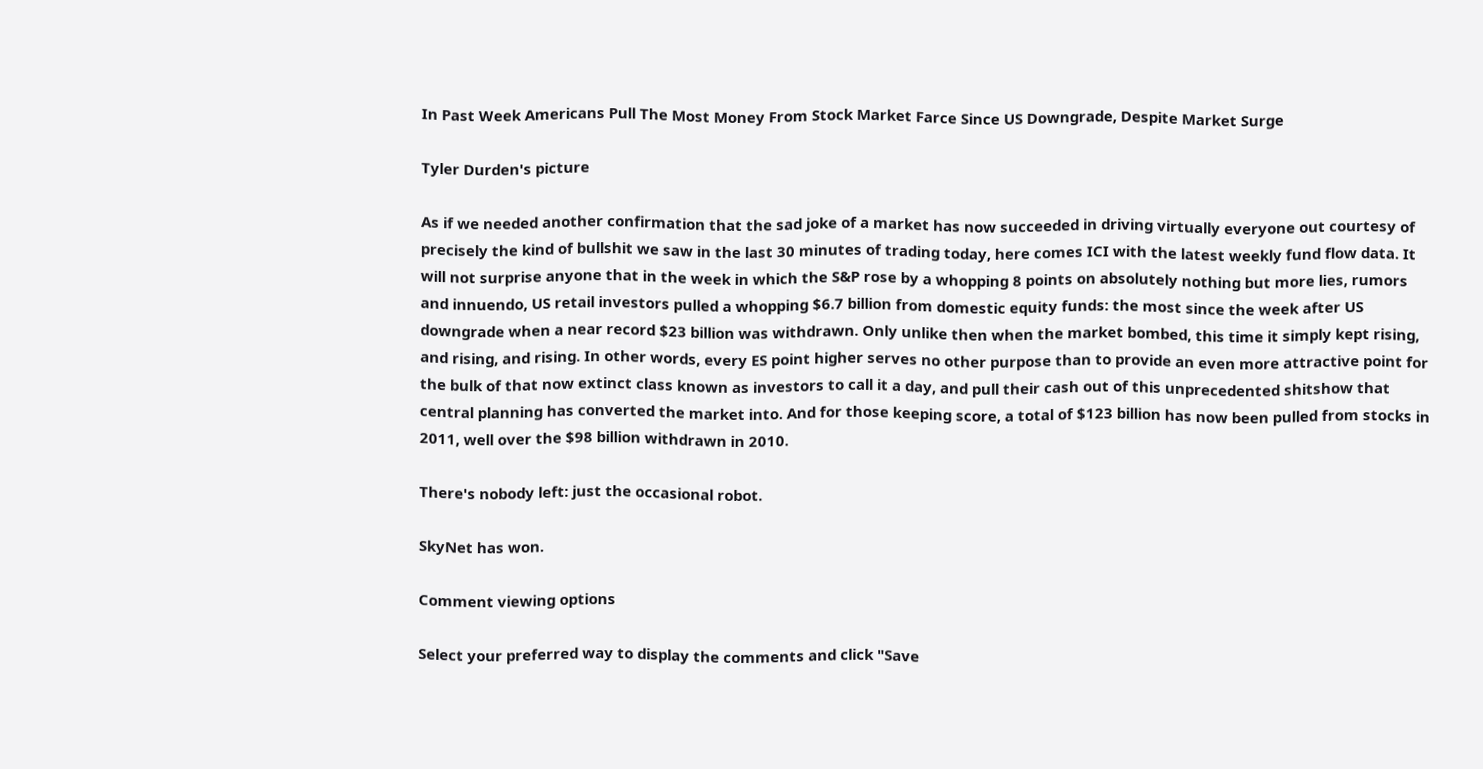In Past Week Americans Pull The Most Money From Stock Market Farce Since US Downgrade, Despite Market Surge

Tyler Durden's picture

As if we needed another confirmation that the sad joke of a market has now succeeded in driving virtually everyone out courtesy of precisely the kind of bullshit we saw in the last 30 minutes of trading today, here comes ICI with the latest weekly fund flow data. It will not surprise anyone that in the week in which the S&P rose by a whopping 8 points on absolutely nothing but more lies, rumors and innuendo, US retail investors pulled a whopping $6.7 billion from domestic equity funds: the most since the week after US downgrade when a near record $23 billion was withdrawn. Only unlike then when the market bombed, this time it simply kept rising, and rising, and rising. In other words, every ES point higher serves no other purpose than to provide an even more attractive point for the bulk of that now extinct class known as investors to call it a day, and pull their cash out of this unprecedented shitshow that central planning has converted the market into. And for those keeping score, a total of $123 billion has now been pulled from stocks in 2011, well over the $98 billion withdrawn in 2010.

There's nobody left: just the occasional robot.

SkyNet has won.

Comment viewing options

Select your preferred way to display the comments and click "Save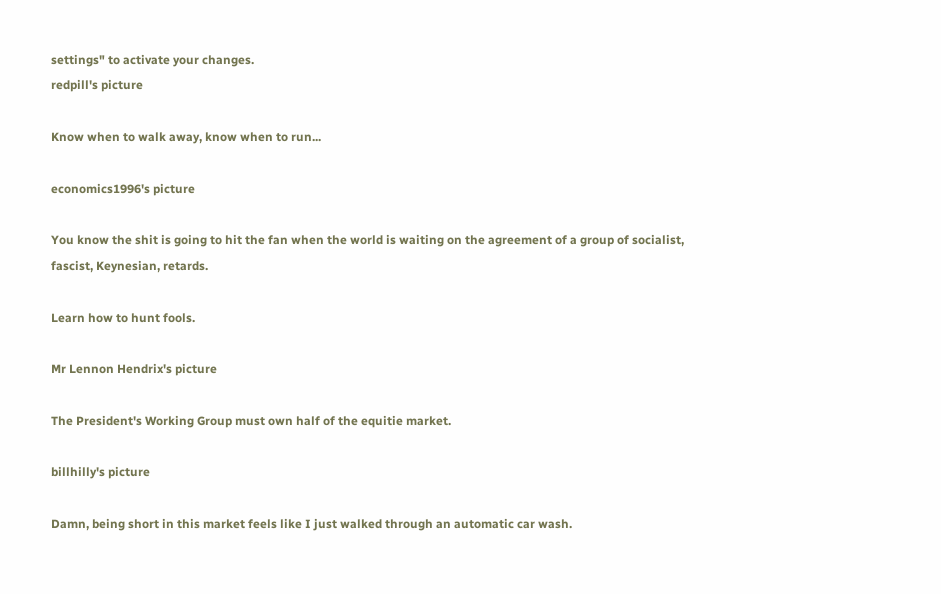settings" to activate your changes.
redpill's picture

Know when to walk away, know when to run...

economics1996's picture

You know the shit is going to hit the fan when the world is waiting on the agreement of a group of socialist, fascist, Keynesian, retards.

Learn how to hunt fools.

Mr Lennon Hendrix's picture

The President's Working Group must own half of the equitie market.

billhilly's picture

Damn, being short in this market feels like I just walked through an automatic car wash.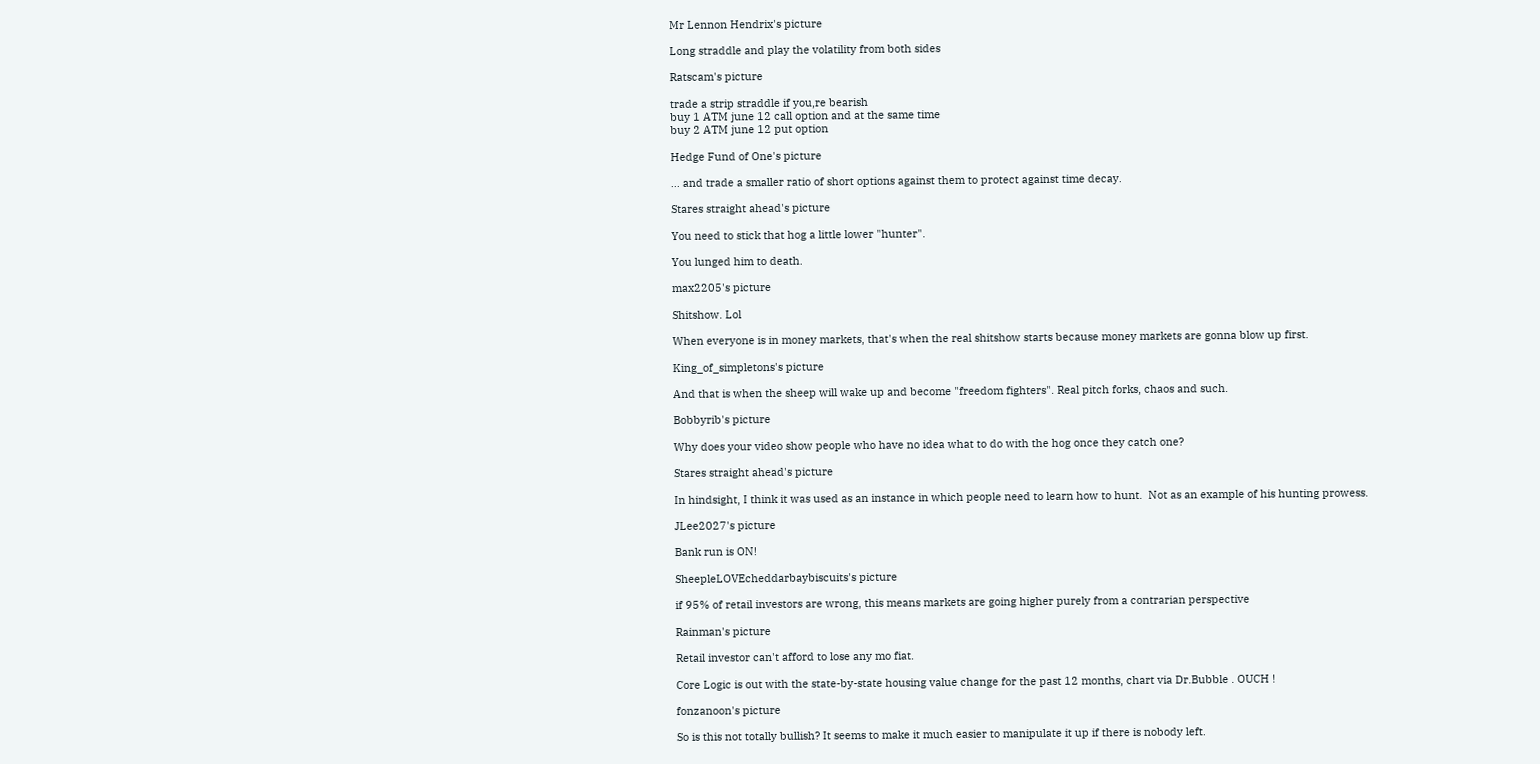Mr Lennon Hendrix's picture

Long straddle and play the volatility from both sides

Ratscam's picture

trade a strip straddle if you,re bearish
buy 1 ATM june 12 call option and at the same time
buy 2 ATM june 12 put option

Hedge Fund of One's picture

... and trade a smaller ratio of short options against them to protect against time decay.

Stares straight ahead's picture

You need to stick that hog a little lower "hunter".

You lunged him to death.

max2205's picture

Shitshow. Lol

When everyone is in money markets, that's when the real shitshow starts because money markets are gonna blow up first.

King_of_simpletons's picture

And that is when the sheep will wake up and become "freedom fighters". Real pitch forks, chaos and such.

Bobbyrib's picture

Why does your video show people who have no idea what to do with the hog once they catch one?

Stares straight ahead's picture

In hindsight, I think it was used as an instance in which people need to learn how to hunt.  Not as an example of his hunting prowess.

JLee2027's picture

Bank run is ON!

SheepleLOVEcheddarbaybiscuits's picture

if 95% of retail investors are wrong, this means markets are going higher purely from a contrarian perspective

Rainman's picture

Retail investor can't afford to lose any mo fiat.

Core Logic is out with the state-by-state housing value change for the past 12 months, chart via Dr.Bubble . OUCH !

fonzanoon's picture

So is this not totally bullish? It seems to make it much easier to manipulate it up if there is nobody left.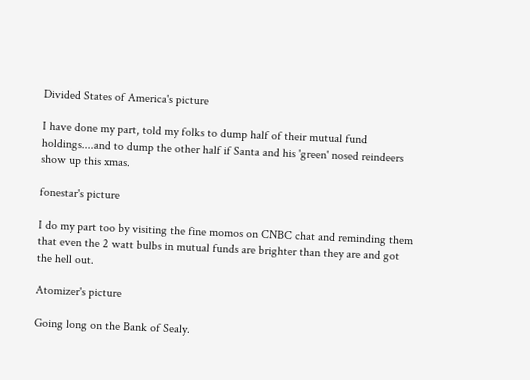Divided States of America's picture

I have done my part, told my folks to dump half of their mutual fund holdings....and to dump the other half if Santa and his 'green' nosed reindeers show up this xmas.

fonestar's picture

I do my part too by visiting the fine momos on CNBC chat and reminding them that even the 2 watt bulbs in mutual funds are brighter than they are and got the hell out.

Atomizer's picture

Going long on the Bank of Sealy.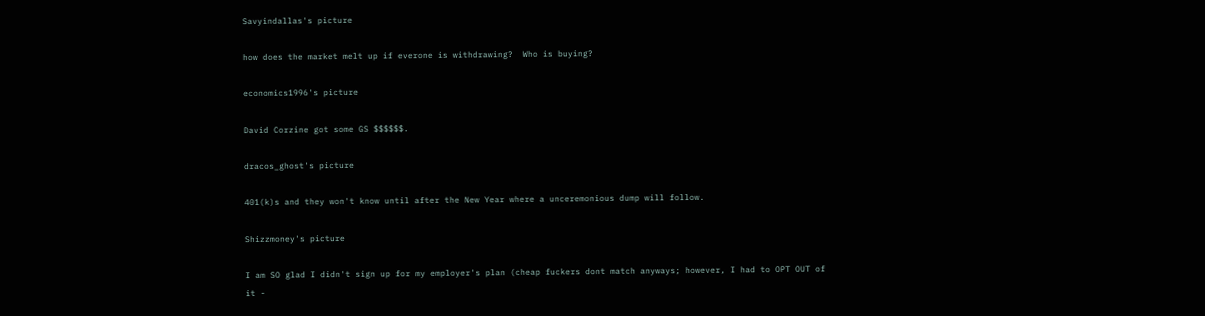Savyindallas's picture

how does the market melt up if everone is withdrawing?  Who is buying?

economics1996's picture

David Corzine got some GS $$$$$$.

dracos_ghost's picture

401(k)s and they won't know until after the New Year where a unceremonious dump will follow.

Shizzmoney's picture

I am SO glad I didn't sign up for my employer's plan (cheap fuckers dont match anyways; however, I had to OPT OUT of it -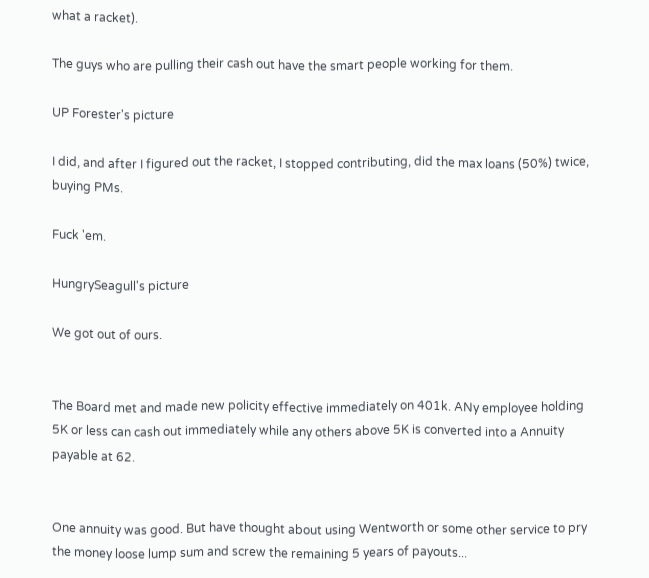what a racket).

The guys who are pulling their cash out have the smart people working for them.

UP Forester's picture

I did, and after I figured out the racket, I stopped contributing, did the max loans (50%) twice, buying PMs.

Fuck 'em.

HungrySeagull's picture

We got out of ours.


The Board met and made new policity effective immediately on 401k. ANy employee holding 5K or less can cash out immediately while any others above 5K is converted into a Annuity payable at 62.


One annuity was good. But have thought about using Wentworth or some other service to pry the money loose lump sum and screw the remaining 5 years of payouts...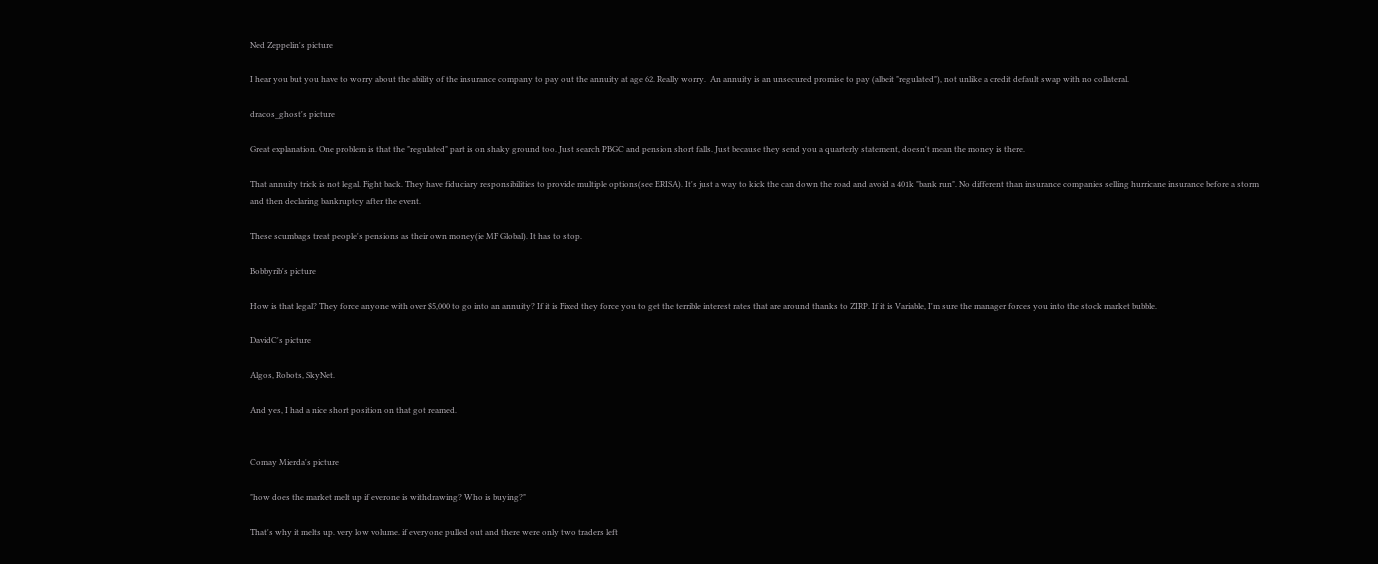Ned Zeppelin's picture

I hear you but you have to worry about the ability of the insurance company to pay out the annuity at age 62. Really worry.  An annuity is an unsecured promise to pay (albeit "regulated"), not unlike a credit default swap with no collateral.

dracos_ghost's picture

Great explanation. One problem is that the "regulated" part is on shaky ground too. Just search PBGC and pension short falls. Just because they send you a quarterly statement, doesn't mean the money is there.

That annuity trick is not legal. Fight back. They have fiduciary responsibilities to provide multiple options(see ERISA). It's just a way to kick the can down the road and avoid a 401k "bank run". No different than insurance companies selling hurricane insurance before a storm and then declaring bankruptcy after the event.

These scumbags treat people's pensions as their own money(ie MF Global). It has to stop.

Bobbyrib's picture

How is that legal? They force anyone with over $5,000 to go into an annuity? If it is Fixed they force you to get the terrible interest rates that are around thanks to ZIRP. If it is Variable, I'm sure the manager forces you into the stock market bubble.

DavidC's picture

Algos, Robots, SkyNet.

And yes, I had a nice short position on that got reamed.


Comay Mierda's picture

"how does the market melt up if everone is withdrawing? Who is buying?"

That's why it melts up. very low volume. if everyone pulled out and there were only two traders left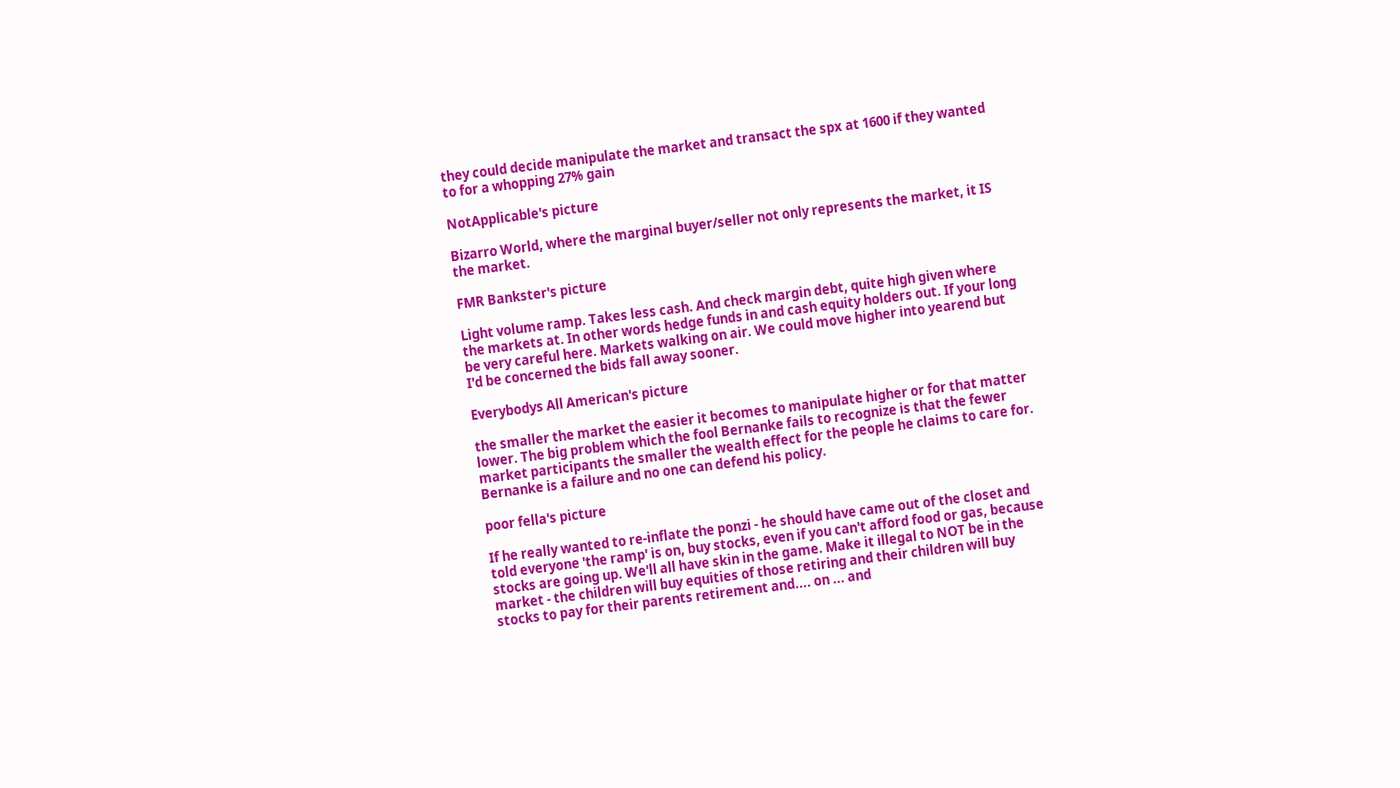they could decide manipulate the market and transact the spx at 1600 if they wanted to for a whopping 27% gain

NotApplicable's picture

Bizarro World, where the marginal buyer/seller not only represents the market, it IS the market.

FMR Bankster's picture

Light volume ramp. Takes less cash. And check margin debt, quite high given where the markets at. In other words hedge funds in and cash equity holders out. If your long be very careful here. Markets walking on air. We could move higher into yearend but I'd be concerned the bids fall away sooner.

Everybodys All American's picture

the smaller the market the easier it becomes to manipulate higher or for that matter lower. The big problem which the fool Bernanke fails to recognize is that the fewer market participants the smaller the wealth effect for the people he claims to care for. Bernanke is a failure and no one can defend his policy.

poor fella's picture

If he really wanted to re-inflate the ponzi - he should have came out of the closet and told everyone 'the ramp' is on, buy stocks, even if you can't afford food or gas, because stocks are going up. We'll all have skin in the game. Make it illegal to NOT be in the market - the children will buy equities of those retiring and their children will buy stocks to pay for their parents retirement and.... on ... and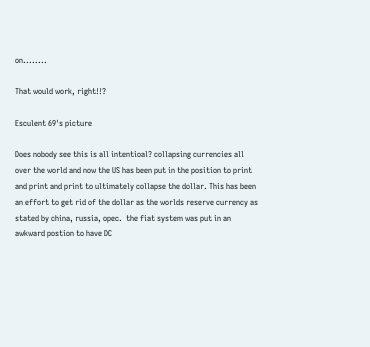on........

That would work, right!!?

Esculent 69's picture

Does nobody see this is all intentioal? collapsing currencies all over the world and now the US has been put in the position to print and print and print to ultimately collapse the dollar. This has been an effort to get rid of the dollar as the worlds reserve currency as stated by china, russia, opec.  the fiat system was put in an awkward postion to have DC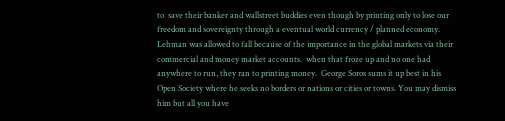to  save their banker and wallstreet buddies even though by printing only to lose our freedom and sovereignty through a eventual world currency / planned economy.  Lehman was allowed to fall because of the importance in the global markets via their commercial and money market accounts.  when that froze up and no one had anywhere to run, they ran to printing money.  George Soros sums it up best in his Open Society where he seeks no borders or nations or cities or towns. You may dismiss him but all you have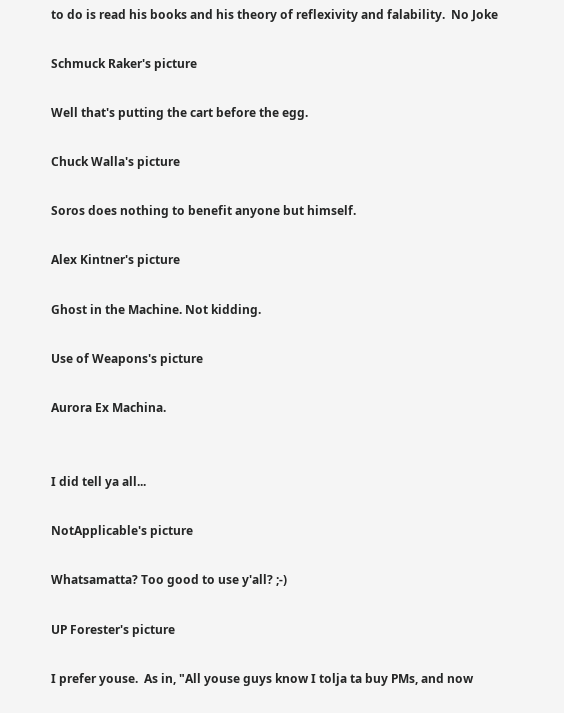to do is read his books and his theory of reflexivity and falability.  No Joke

Schmuck Raker's picture

Well that's putting the cart before the egg.

Chuck Walla's picture

Soros does nothing to benefit anyone but himself.

Alex Kintner's picture

Ghost in the Machine. Not kidding.

Use of Weapons's picture

Aurora Ex Machina.


I did tell ya all...

NotApplicable's picture

Whatsamatta? Too good to use y'all? ;-)

UP Forester's picture

I prefer youse.  As in, "All youse guys know I tolja ta buy PMs, and now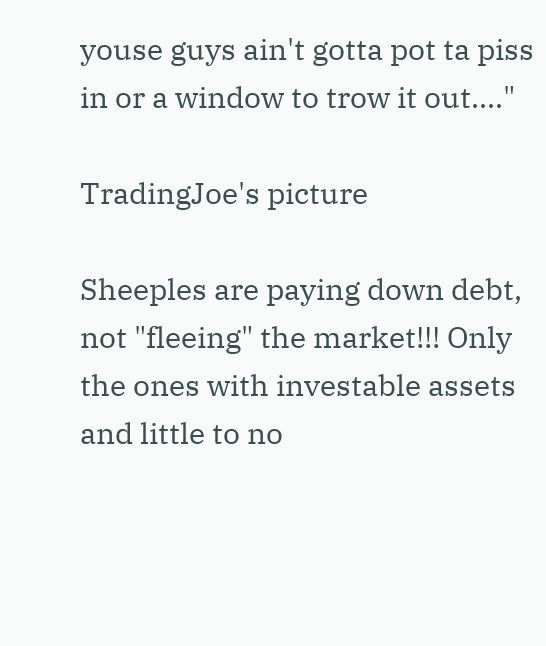youse guys ain't gotta pot ta piss in or a window to trow it out...."

TradingJoe's picture

Sheeples are paying down debt, not "fleeing" the market!!! Only the ones with investable assets and little to no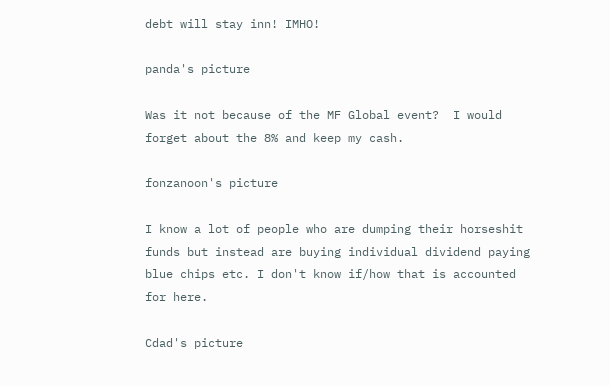debt will stay inn! IMHO!

panda's picture

Was it not because of the MF Global event?  I would forget about the 8% and keep my cash.

fonzanoon's picture

I know a lot of people who are dumping their horseshit funds but instead are buying individual dividend paying blue chips etc. I don't know if/how that is accounted for here.

Cdad's picture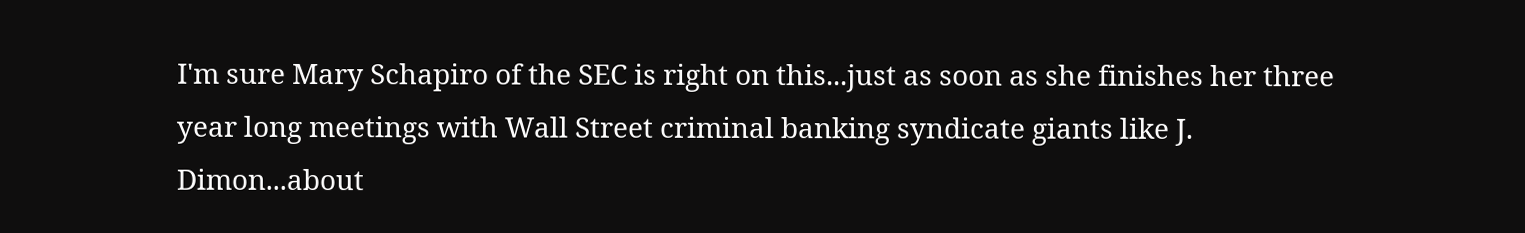I'm sure Mary Schapiro of the SEC is right on this...just as soon as she finishes her three year long meetings with Wall Street criminal banking syndicate giants like J. Dimon...about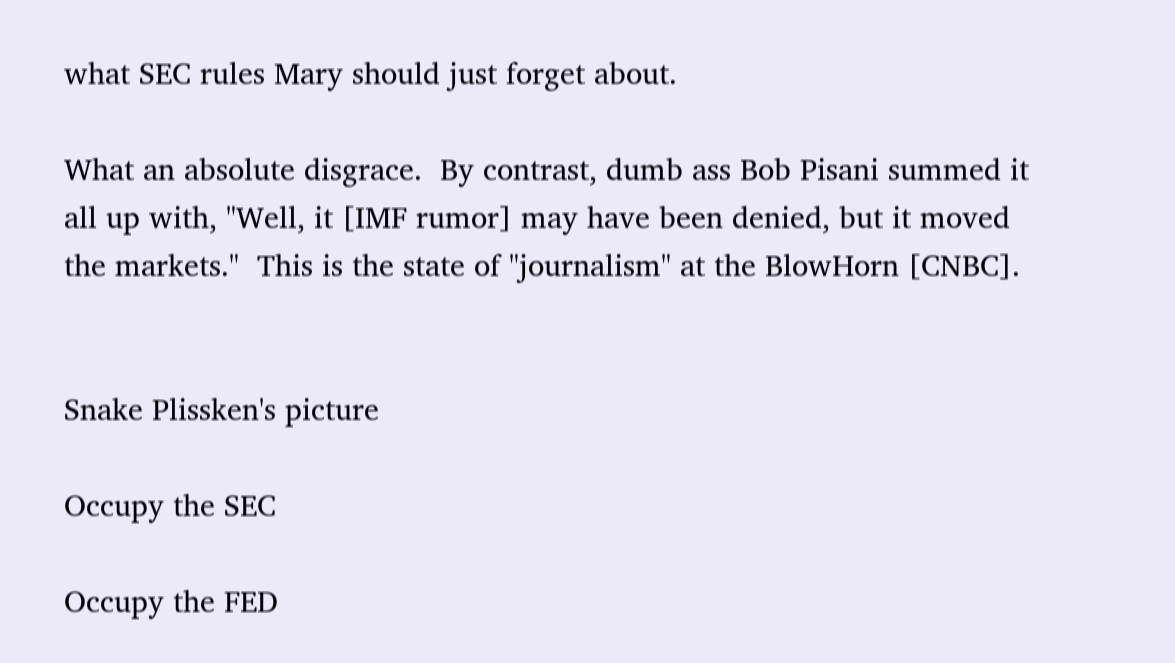what SEC rules Mary should just forget about.

What an absolute disgrace.  By contrast, dumb ass Bob Pisani summed it all up with, "Well, it [IMF rumor] may have been denied, but it moved the markets."  This is the state of "journalism" at the BlowHorn [CNBC].


Snake Plissken's picture

Occupy the SEC

Occupy the FED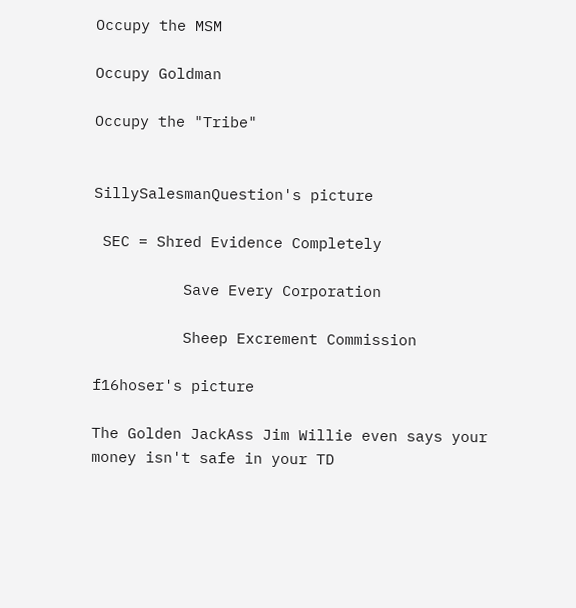Occupy the MSM

Occupy Goldman

Occupy the "Tribe"


SillySalesmanQuestion's picture

 SEC = Shred Evidence Completely

          Save Every Corporation

          Sheep Excrement Commission

f16hoser's picture

The Golden JackAss Jim Willie even says your money isn't safe in your TD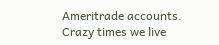Ameritrade accounts. Crazy times we live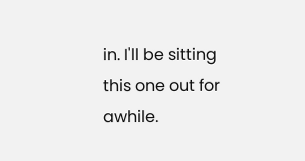in. I'll be sitting this one out for awhile.